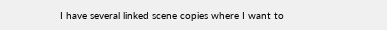I have several linked scene copies where I want to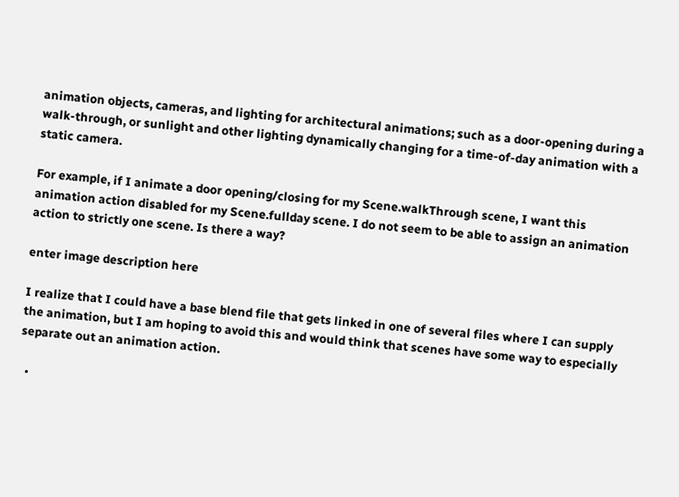animation objects, cameras, and lighting for architectural animations; such as a door-opening during a walk-through, or sunlight and other lighting dynamically changing for a time-of-day animation with a static camera.

For example, if I animate a door opening/closing for my Scene.walkThrough scene, I want this animation action disabled for my Scene.fullday scene. I do not seem to be able to assign an animation action to strictly one scene. Is there a way?

enter image description here

I realize that I could have a base blend file that gets linked in one of several files where I can supply the animation, but I am hoping to avoid this and would think that scenes have some way to especially separate out an animation action.

  •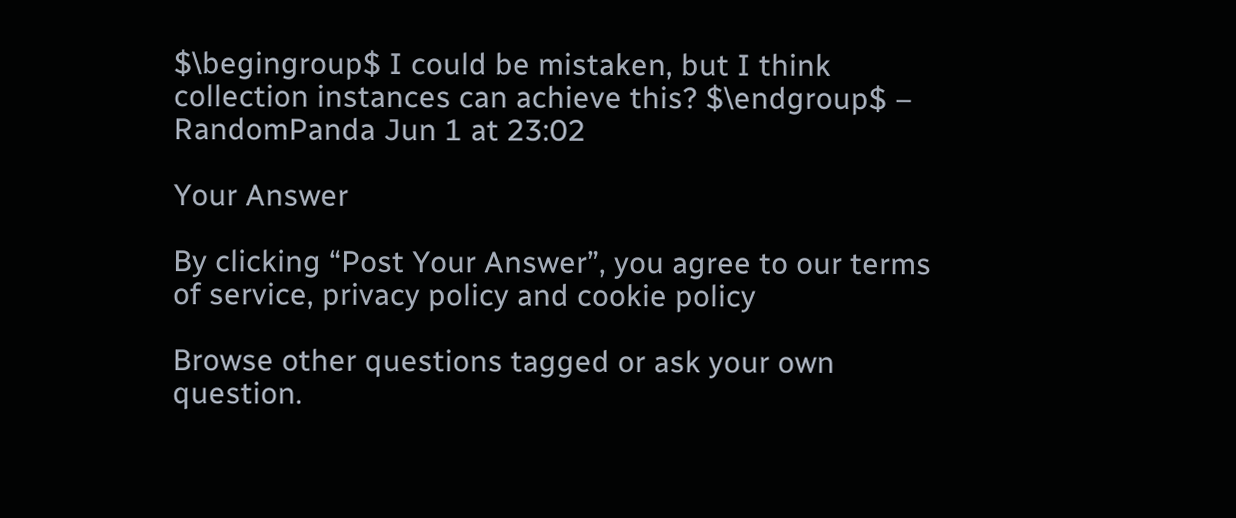$\begingroup$ I could be mistaken, but I think collection instances can achieve this? $\endgroup$ – RandomPanda Jun 1 at 23:02

Your Answer

By clicking “Post Your Answer”, you agree to our terms of service, privacy policy and cookie policy

Browse other questions tagged or ask your own question.